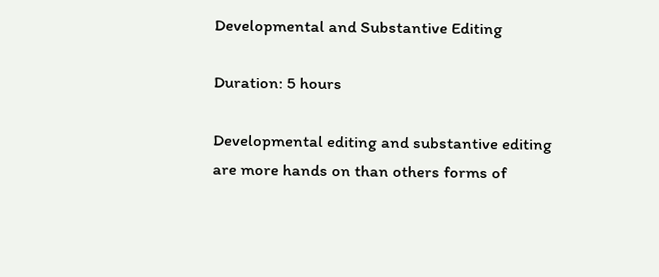Developmental and Substantive Editing

Duration: 5 hours

Developmental editing and substantive editing are more hands on than others forms of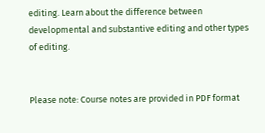editing. Learn about the difference between developmental and substantive editing and other types of editing.


Please note: Course notes are provided in PDF format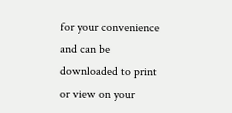for your convenience and can be downloaded to print or view on your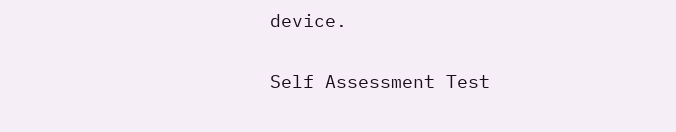device.

Self Assessment Test